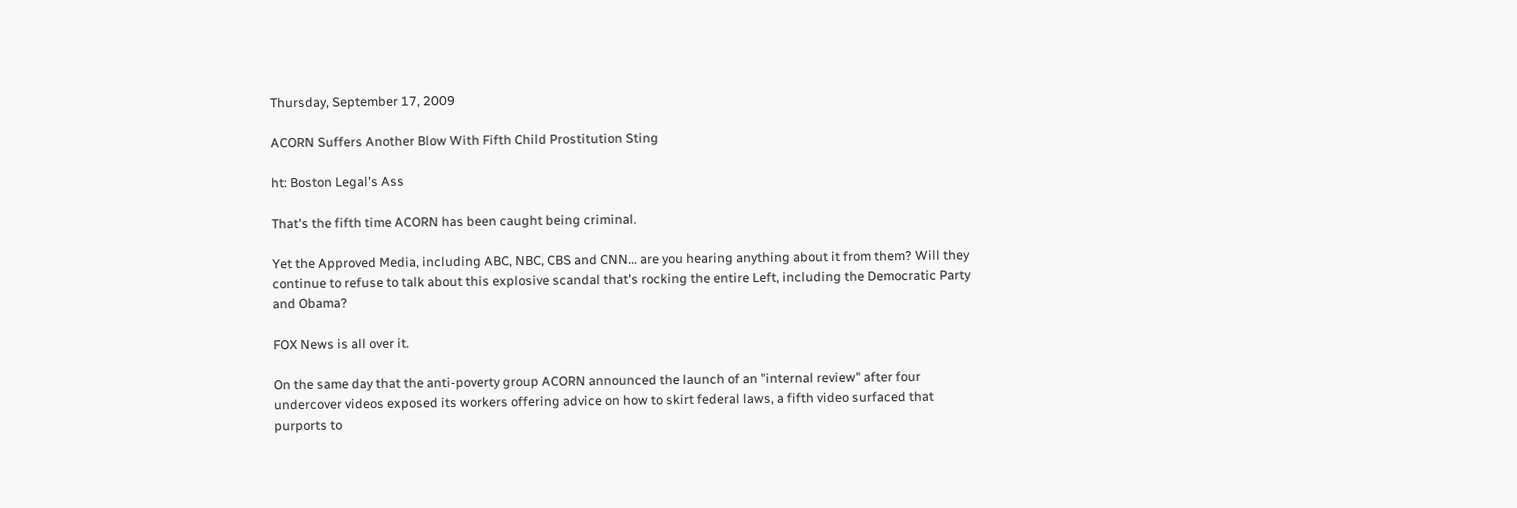Thursday, September 17, 2009

ACORN Suffers Another Blow With Fifth Child Prostitution Sting

ht: Boston Legal's Ass

That's the fifth time ACORN has been caught being criminal.

Yet the Approved Media, including ABC, NBC, CBS and CNN... are you hearing anything about it from them? Will they continue to refuse to talk about this explosive scandal that's rocking the entire Left, including the Democratic Party and Obama?

FOX News is all over it.

On the same day that the anti-poverty group ACORN announced the launch of an "internal review" after four undercover videos exposed its workers offering advice on how to skirt federal laws, a fifth video surfaced that purports to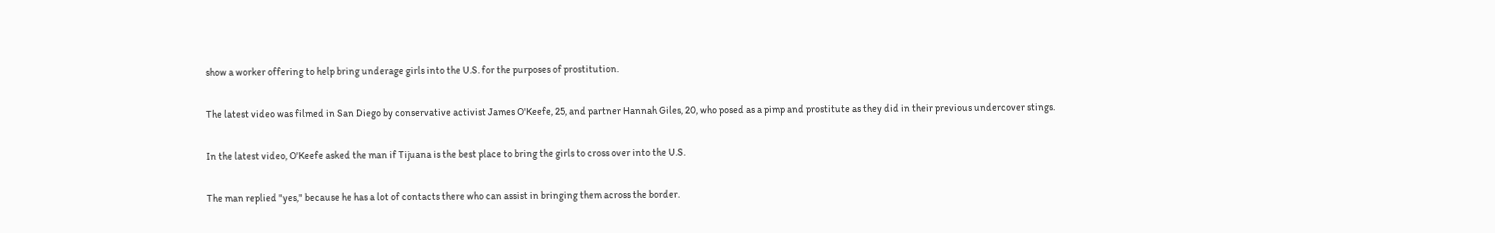show a worker offering to help bring underage girls into the U.S. for the purposes of prostitution.

The latest video was filmed in San Diego by conservative activist James O'Keefe, 25, and partner Hannah Giles, 20, who posed as a pimp and prostitute as they did in their previous undercover stings.

In the latest video, O'Keefe asked the man if Tijuana is the best place to bring the girls to cross over into the U.S.

The man replied "yes," because he has a lot of contacts there who can assist in bringing them across the border.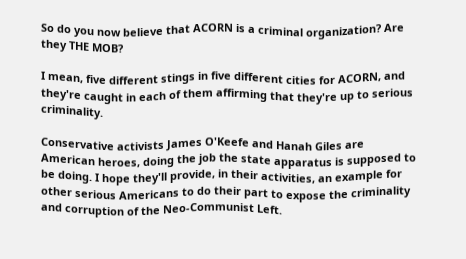So do you now believe that ACORN is a criminal organization? Are they THE MOB?

I mean, five different stings in five different cities for ACORN, and they're caught in each of them affirming that they're up to serious criminality.

Conservative activists James O'Keefe and Hanah Giles are American heroes, doing the job the state apparatus is supposed to be doing. I hope they'll provide, in their activities, an example for other serious Americans to do their part to expose the criminality and corruption of the Neo-Communist Left.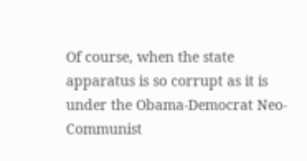Of course, when the state apparatus is so corrupt as it is under the Obama-Democrat Neo-Communist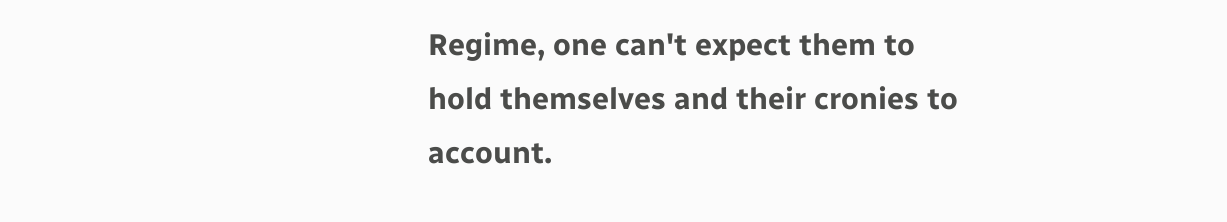Regime, one can't expect them to hold themselves and their cronies to account.